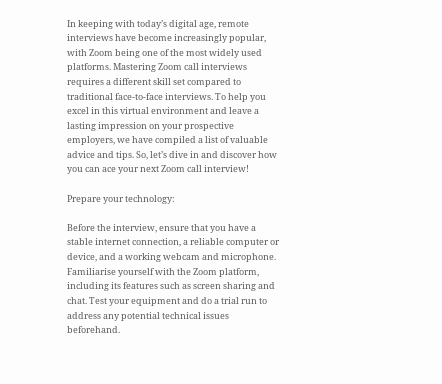In keeping with today’s digital age, remote interviews have become increasingly popular, with Zoom being one of the most widely used platforms. Mastering Zoom call interviews requires a different skill set compared to traditional face-to-face interviews. To help you excel in this virtual environment and leave a lasting impression on your prospective employers, we have compiled a list of valuable advice and tips. So, let’s dive in and discover how you can ace your next Zoom call interview!

Prepare your technology:

Before the interview, ensure that you have a stable internet connection, a reliable computer or device, and a working webcam and microphone. Familiarise yourself with the Zoom platform, including its features such as screen sharing and chat. Test your equipment and do a trial run to address any potential technical issues beforehand.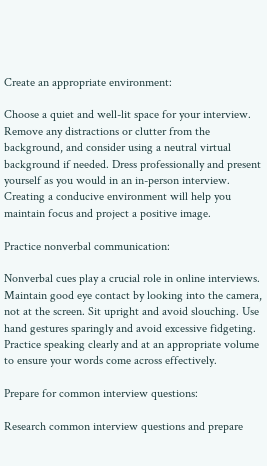Create an appropriate environment:

Choose a quiet and well-lit space for your interview. Remove any distractions or clutter from the background, and consider using a neutral virtual background if needed. Dress professionally and present yourself as you would in an in-person interview. Creating a conducive environment will help you maintain focus and project a positive image.

Practice nonverbal communication:

Nonverbal cues play a crucial role in online interviews. Maintain good eye contact by looking into the camera, not at the screen. Sit upright and avoid slouching. Use hand gestures sparingly and avoid excessive fidgeting. Practice speaking clearly and at an appropriate volume to ensure your words come across effectively.

Prepare for common interview questions:

Research common interview questions and prepare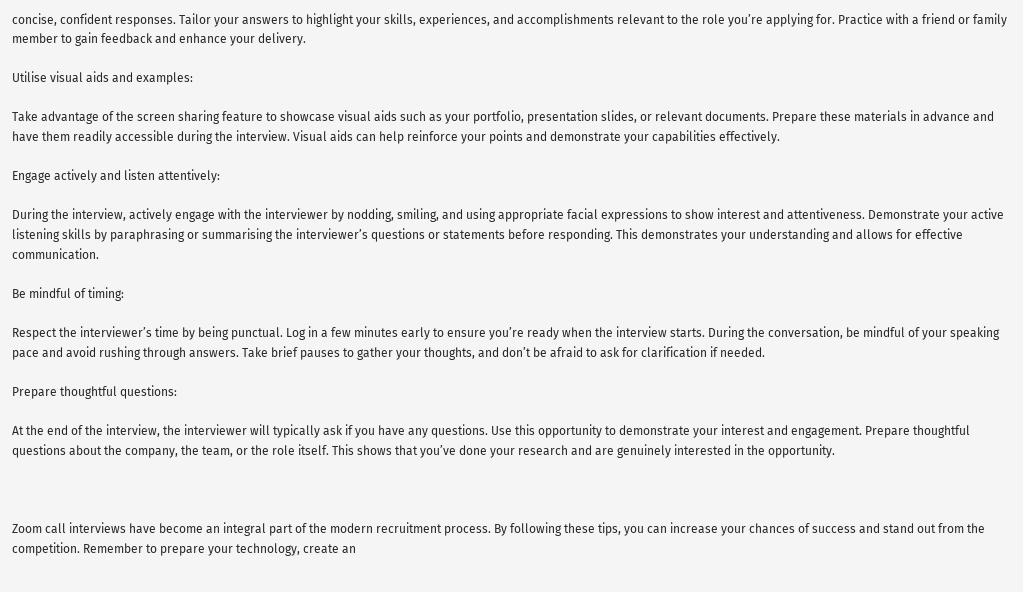concise, confident responses. Tailor your answers to highlight your skills, experiences, and accomplishments relevant to the role you’re applying for. Practice with a friend or family member to gain feedback and enhance your delivery.

Utilise visual aids and examples:

Take advantage of the screen sharing feature to showcase visual aids such as your portfolio, presentation slides, or relevant documents. Prepare these materials in advance and have them readily accessible during the interview. Visual aids can help reinforce your points and demonstrate your capabilities effectively.

Engage actively and listen attentively:

During the interview, actively engage with the interviewer by nodding, smiling, and using appropriate facial expressions to show interest and attentiveness. Demonstrate your active listening skills by paraphrasing or summarising the interviewer’s questions or statements before responding. This demonstrates your understanding and allows for effective communication.

Be mindful of timing:

Respect the interviewer’s time by being punctual. Log in a few minutes early to ensure you’re ready when the interview starts. During the conversation, be mindful of your speaking pace and avoid rushing through answers. Take brief pauses to gather your thoughts, and don’t be afraid to ask for clarification if needed.

Prepare thoughtful questions:

At the end of the interview, the interviewer will typically ask if you have any questions. Use this opportunity to demonstrate your interest and engagement. Prepare thoughtful questions about the company, the team, or the role itself. This shows that you’ve done your research and are genuinely interested in the opportunity.



Zoom call interviews have become an integral part of the modern recruitment process. By following these tips, you can increase your chances of success and stand out from the competition. Remember to prepare your technology, create an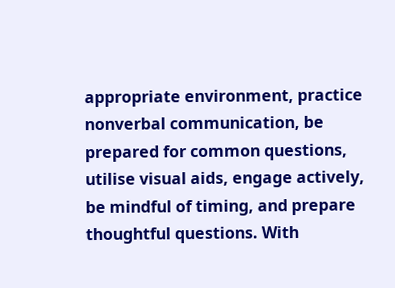appropriate environment, practice nonverbal communication, be prepared for common questions, utilise visual aids, engage actively, be mindful of timing, and prepare thoughtful questions. With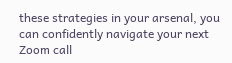these strategies in your arsenal, you can confidently navigate your next Zoom call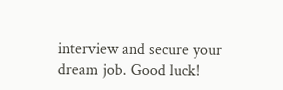interview and secure your dream job. Good luck!